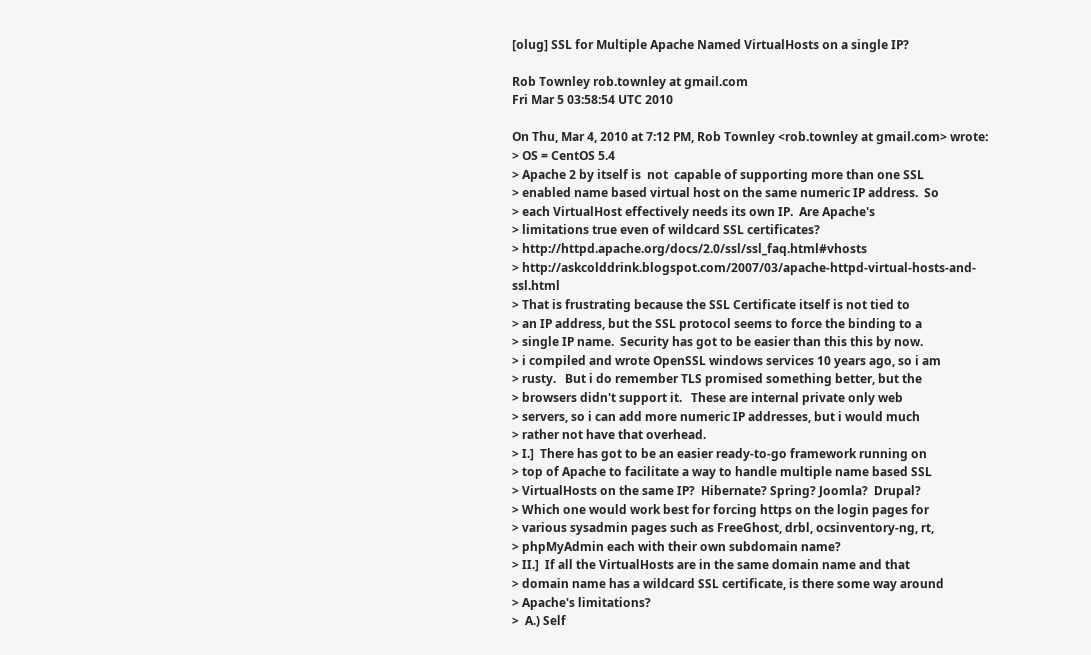[olug] SSL for Multiple Apache Named VirtualHosts on a single IP?

Rob Townley rob.townley at gmail.com
Fri Mar 5 03:58:54 UTC 2010

On Thu, Mar 4, 2010 at 7:12 PM, Rob Townley <rob.townley at gmail.com> wrote:
> OS = CentOS 5.4
> Apache 2 by itself is  not  capable of supporting more than one SSL
> enabled name based virtual host on the same numeric IP address.  So
> each VirtualHost effectively needs its own IP.  Are Apache's
> limitations true even of wildcard SSL certificates?
> http://httpd.apache.org/docs/2.0/ssl/ssl_faq.html#vhosts
> http://askcolddrink.blogspot.com/2007/03/apache-httpd-virtual-hosts-and-ssl.html
> That is frustrating because the SSL Certificate itself is not tied to
> an IP address, but the SSL protocol seems to force the binding to a
> single IP name.  Security has got to be easier than this this by now.
> i compiled and wrote OpenSSL windows services 10 years ago, so i am
> rusty.   But i do remember TLS promised something better, but the
> browsers didn't support it.   These are internal private only web
> servers, so i can add more numeric IP addresses, but i would much
> rather not have that overhead.
> I.]  There has got to be an easier ready-to-go framework running on
> top of Apache to facilitate a way to handle multiple name based SSL
> VirtualHosts on the same IP?  Hibernate? Spring? Joomla?  Drupal?
> Which one would work best for forcing https on the login pages for
> various sysadmin pages such as FreeGhost, drbl, ocsinventory-ng, rt,
> phpMyAdmin each with their own subdomain name?
> II.]  If all the VirtualHosts are in the same domain name and that
> domain name has a wildcard SSL certificate, is there some way around
> Apache's limitations?
>  A.) Self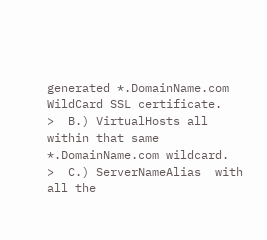generated *.DomainName.com WildCard SSL certificate.
>  B.) VirtualHosts all within that same *.DomainName.com wildcard.
>  C.) ServerNameAlias  with all the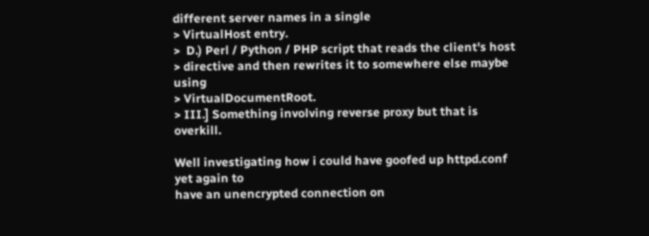different server names in a single
> VirtualHost entry.
>  D.) Perl / Python / PHP script that reads the client's host
> directive and then rewrites it to somewhere else maybe using
> VirtualDocumentRoot.
> III.] Something involving reverse proxy but that is overkill.

Well investigating how i could have goofed up httpd.conf yet again to
have an unencrypted connection on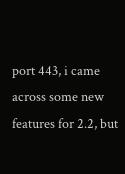port 443, i came across some new
features for 2.2, but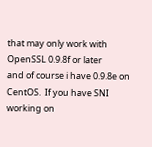that may only work with OpenSSL 0.9.8f or later
and of course i have 0.9.8e on CentOS.  If you have SNI working on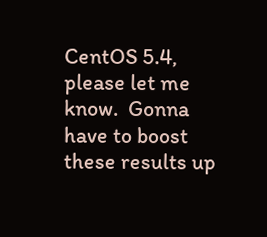CentOS 5.4, please let me know.  Gonna have to boost these results up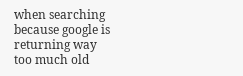when searching because google is returning way too much old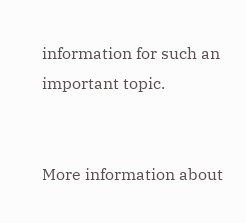information for such an important topic.


More information about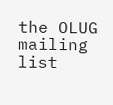the OLUG mailing list